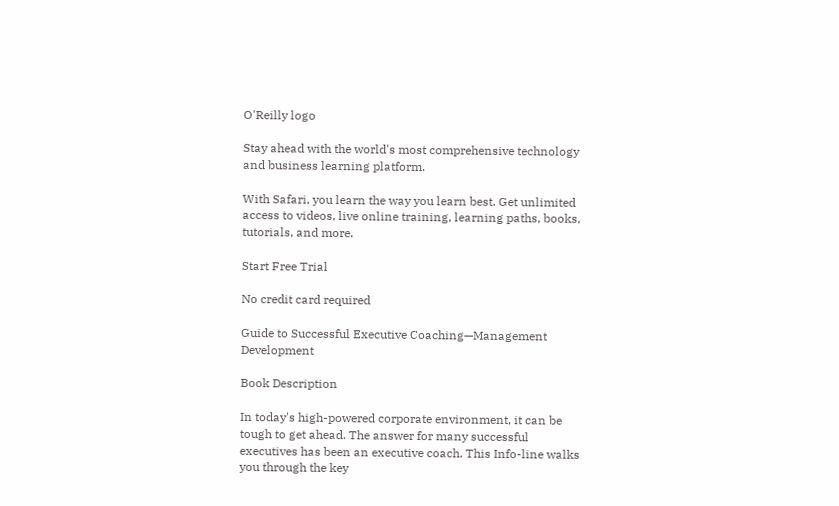O'Reilly logo

Stay ahead with the world's most comprehensive technology and business learning platform.

With Safari, you learn the way you learn best. Get unlimited access to videos, live online training, learning paths, books, tutorials, and more.

Start Free Trial

No credit card required

Guide to Successful Executive Coaching—Management Development

Book Description

In today's high-powered corporate environment, it can be tough to get ahead. The answer for many successful executives has been an executive coach. This Info-line walks you through the key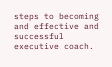steps to becoming and effective and successful executive coach.